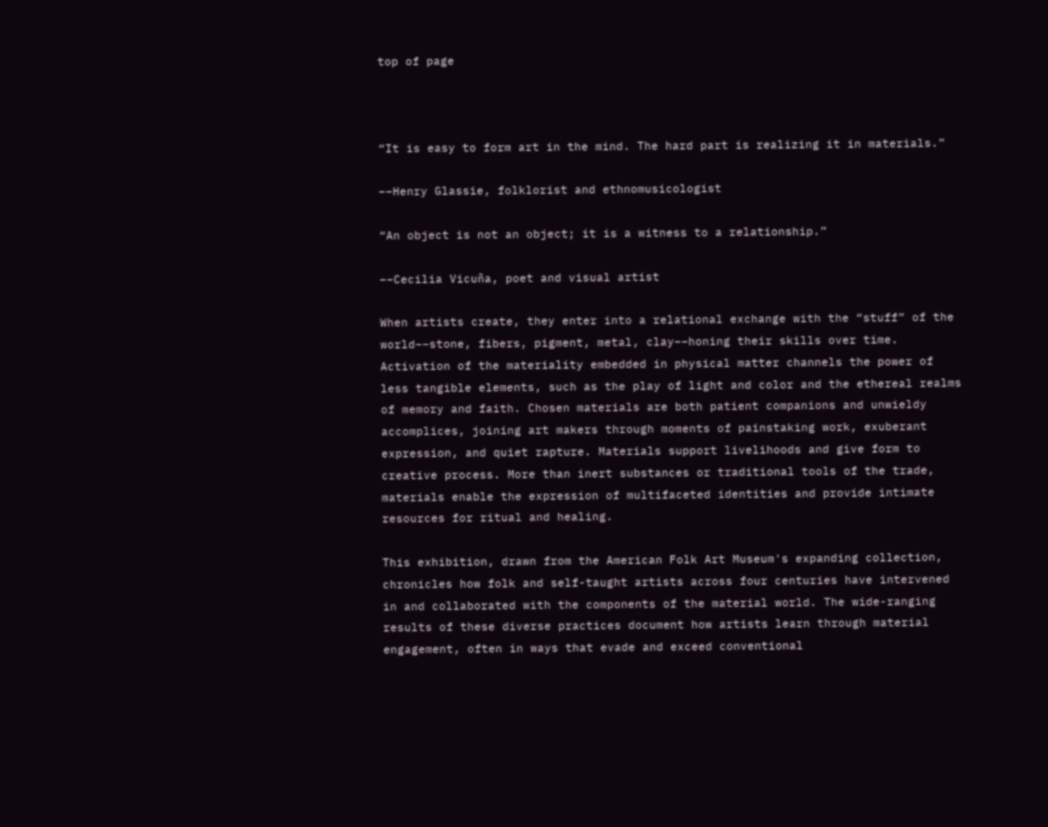top of page



“It is easy to form art in the mind. The hard part is realizing it in materials.”

––Henry Glassie, folklorist and ethnomusicologist

“An object is not an object; it is a witness to a relationship.”

––Cecilia Vicuña, poet and visual artist

When artists create, they enter into a relational exchange with the “stuff” of the world––stone, fibers, pigment, metal, clay––honing their skills over time. Activation of the materiality embedded in physical matter channels the power of less tangible elements, such as the play of light and color and the ethereal realms of memory and faith. Chosen materials are both patient companions and unwieldy accomplices, joining art makers through moments of painstaking work, exuberant expression, and quiet rapture. Materials support livelihoods and give form to creative process. More than inert substances or traditional tools of the trade, materials enable the expression of multifaceted identities and provide intimate resources for ritual and healing.

This exhibition, drawn from the American Folk Art Museum's expanding collection, chronicles how folk and self-taught artists across four centuries have intervened in and collaborated with the components of the material world. The wide-ranging results of these diverse practices document how artists learn through material engagement, often in ways that evade and exceed conventional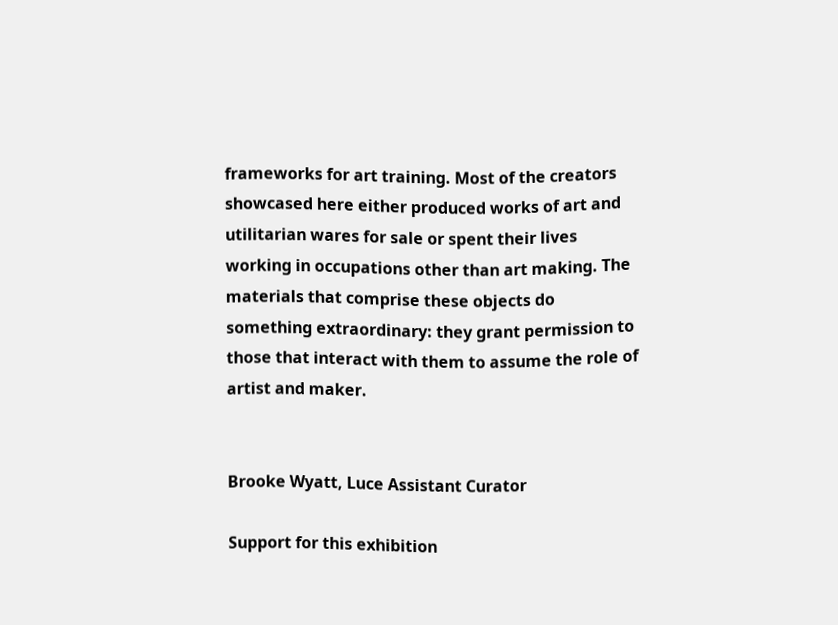frameworks for art training. Most of the creators showcased here either produced works of art and utilitarian wares for sale or spent their lives working in occupations other than art making. The materials that comprise these objects do something extraordinary: they grant permission to those that interact with them to assume the role of artist and maker.


Brooke Wyatt, Luce Assistant Curator

Support for this exhibition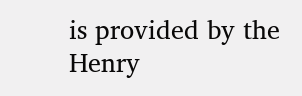is provided by the Henry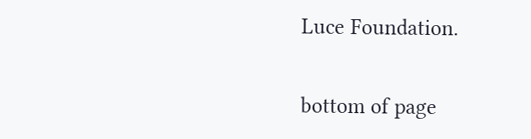Luce Foundation.

bottom of page